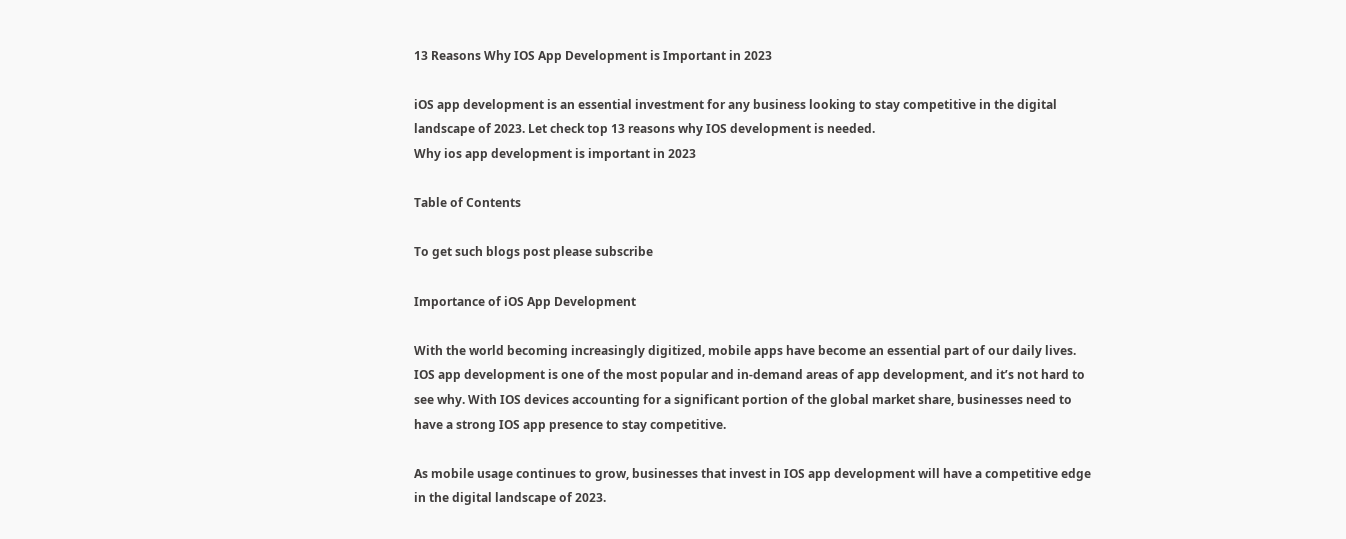13 Reasons Why IOS App Development is Important in 2023

iOS app development is an essential investment for any business looking to stay competitive in the digital landscape of 2023. Let check top 13 reasons why IOS development is needed.
Why ios app development is important in 2023

Table of Contents

To get such blogs post please subscribe

Importance of iOS App Development

With the world becoming increasingly digitized, mobile apps have become an essential part of our daily lives. IOS app development is one of the most popular and in-demand areas of app development, and it’s not hard to see why. With IOS devices accounting for a significant portion of the global market share, businesses need to have a strong IOS app presence to stay competitive.

As mobile usage continues to grow, businesses that invest in IOS app development will have a competitive edge in the digital landscape of 2023.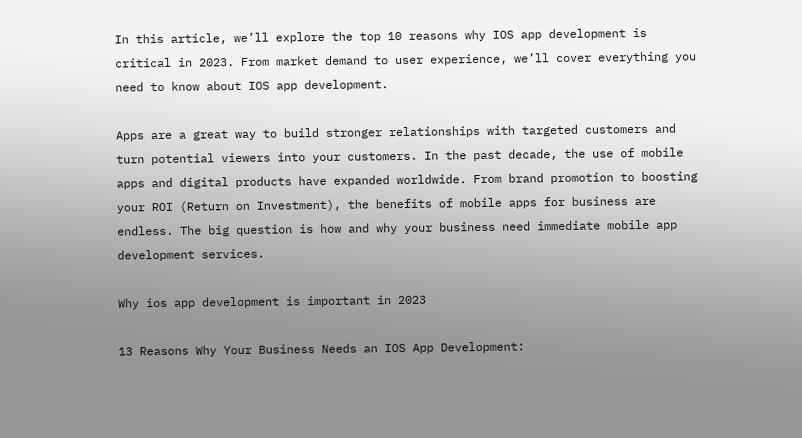In this article, we’ll explore the top 10 reasons why IOS app development is critical in 2023. From market demand to user experience, we’ll cover everything you need to know about IOS app development.

Apps are a great way to build stronger relationships with targeted customers and turn potential viewers into your customers. In the past decade, the use of mobile apps and digital products have expanded worldwide. From brand promotion to boosting your ROI (Return on Investment), the benefits of mobile apps for business are endless. The big question is how and why your business need immediate mobile app development services.

Why ios app development is important in 2023

13 Reasons Why Your Business Needs an IOS App Development: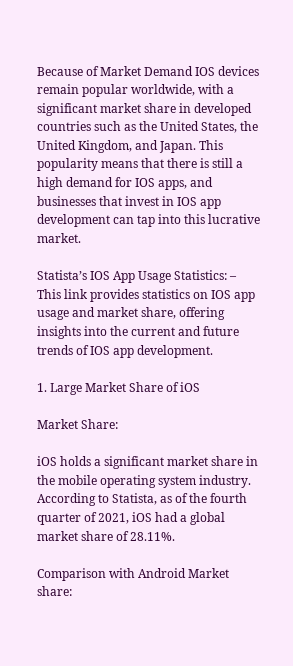Because of Market Demand IOS devices remain popular worldwide, with a significant market share in developed countries such as the United States, the United Kingdom, and Japan. This popularity means that there is still a high demand for IOS apps, and businesses that invest in IOS app development can tap into this lucrative market.

Statista’s IOS App Usage Statistics: – This link provides statistics on IOS app usage and market share, offering insights into the current and future trends of IOS app development.

1. Large Market Share of iOS

Market Share:

iOS holds a significant market share in the mobile operating system industry. According to Statista, as of the fourth quarter of 2021, iOS had a global market share of 28.11%.

Comparison with Android Market share: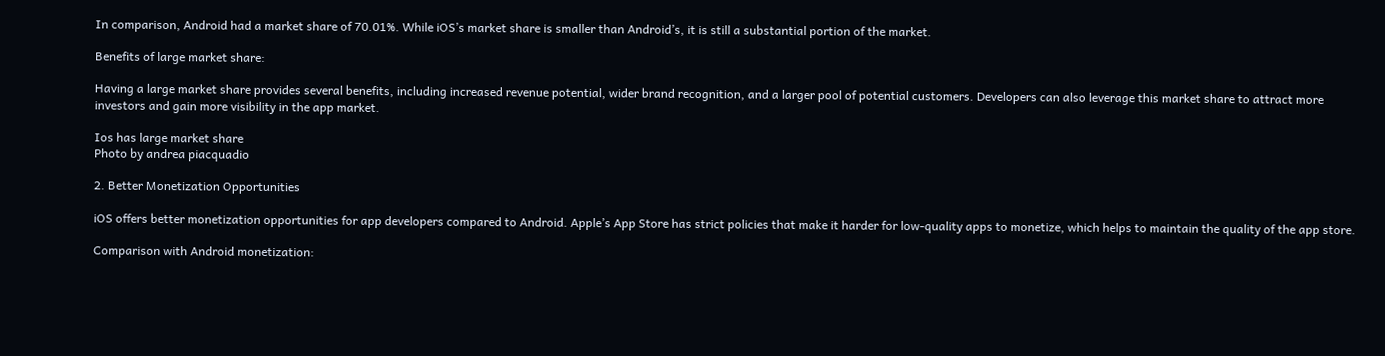In comparison, Android had a market share of 70.01%. While iOS’s market share is smaller than Android’s, it is still a substantial portion of the market.

Benefits of large market share:

Having a large market share provides several benefits, including increased revenue potential, wider brand recognition, and a larger pool of potential customers. Developers can also leverage this market share to attract more investors and gain more visibility in the app market.

Ios has large market share
Photo by andrea piacquadio

2. Better Monetization Opportunities

iOS offers better monetization opportunities for app developers compared to Android. Apple’s App Store has strict policies that make it harder for low-quality apps to monetize, which helps to maintain the quality of the app store.

Comparison with Android monetization: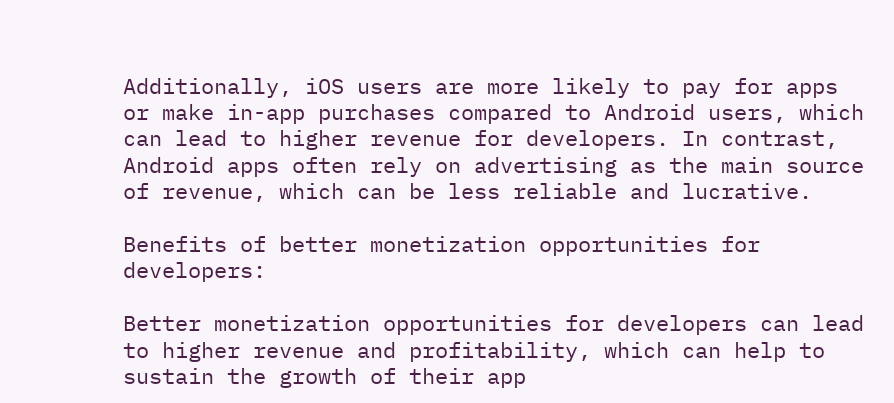Additionally, iOS users are more likely to pay for apps or make in-app purchases compared to Android users, which can lead to higher revenue for developers. In contrast, Android apps often rely on advertising as the main source of revenue, which can be less reliable and lucrative.

Benefits of better monetization opportunities for developers:

Better monetization opportunities for developers can lead to higher revenue and profitability, which can help to sustain the growth of their app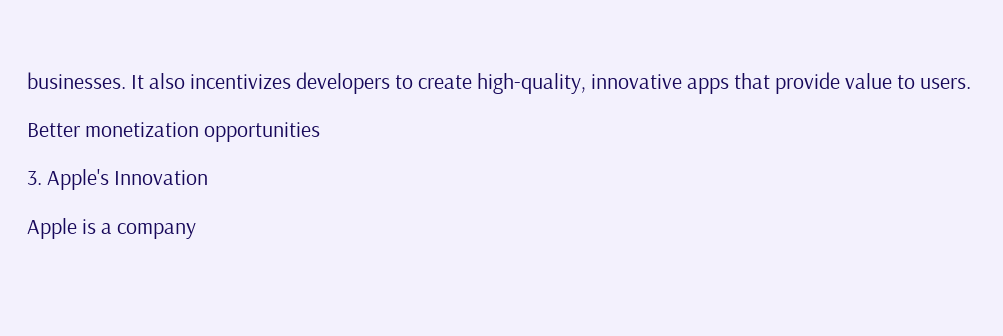businesses. It also incentivizes developers to create high-quality, innovative apps that provide value to users.

Better monetization opportunities

3. Apple's Innovation

Apple is a company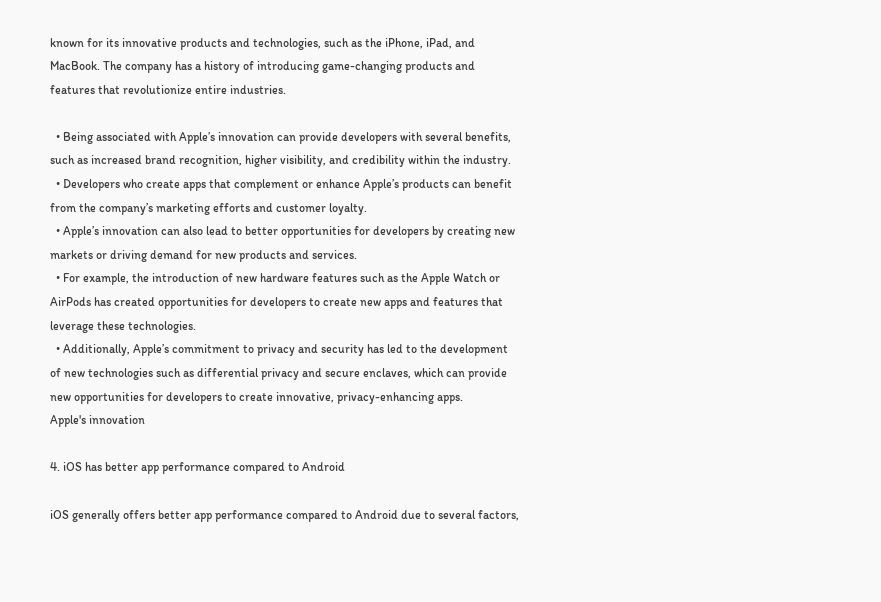known for its innovative products and technologies, such as the iPhone, iPad, and MacBook. The company has a history of introducing game-changing products and features that revolutionize entire industries.

  • Being associated with Apple’s innovation can provide developers with several benefits, such as increased brand recognition, higher visibility, and credibility within the industry.
  • Developers who create apps that complement or enhance Apple’s products can benefit from the company’s marketing efforts and customer loyalty.
  • Apple’s innovation can also lead to better opportunities for developers by creating new markets or driving demand for new products and services.
  • For example, the introduction of new hardware features such as the Apple Watch or AirPods has created opportunities for developers to create new apps and features that leverage these technologies.
  • Additionally, Apple’s commitment to privacy and security has led to the development of new technologies such as differential privacy and secure enclaves, which can provide new opportunities for developers to create innovative, privacy-enhancing apps.
Apple's innovation

4. iOS has better app performance compared to Android

iOS generally offers better app performance compared to Android due to several factors,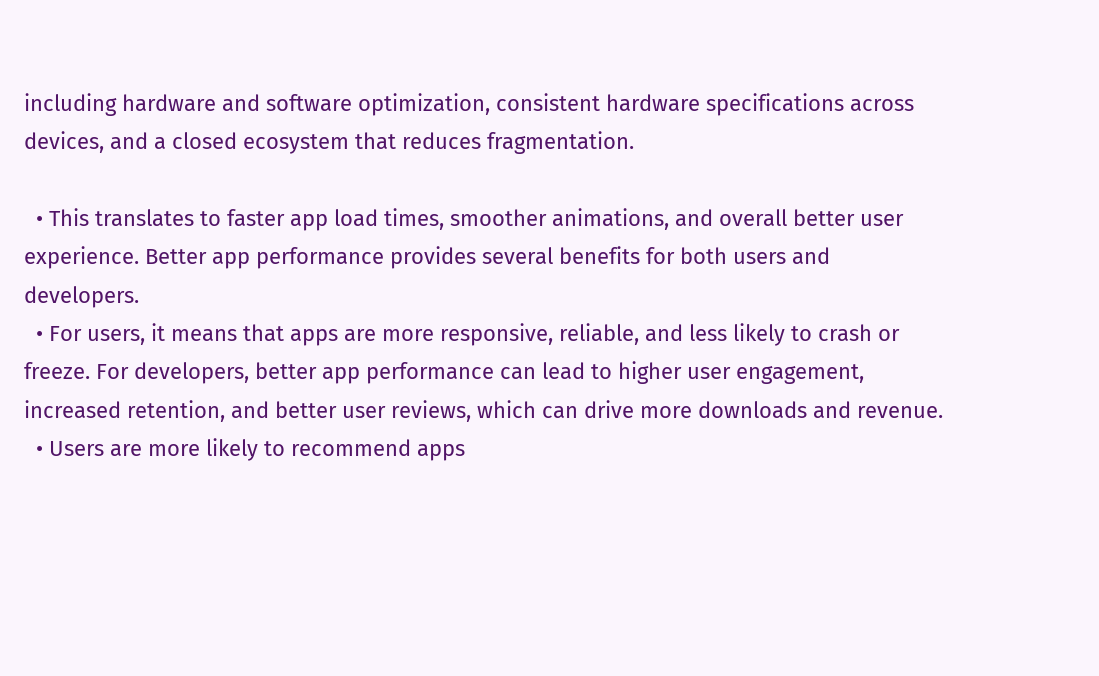including hardware and software optimization, consistent hardware specifications across devices, and a closed ecosystem that reduces fragmentation.

  • This translates to faster app load times, smoother animations, and overall better user experience. Better app performance provides several benefits for both users and developers.
  • For users, it means that apps are more responsive, reliable, and less likely to crash or freeze. For developers, better app performance can lead to higher user engagement, increased retention, and better user reviews, which can drive more downloads and revenue.
  • Users are more likely to recommend apps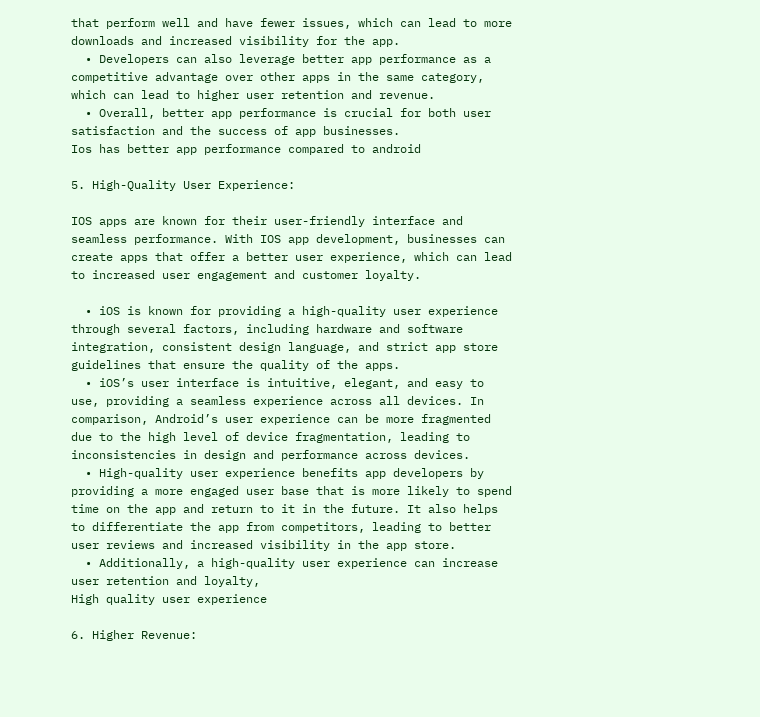that perform well and have fewer issues, which can lead to more downloads and increased visibility for the app.
  • Developers can also leverage better app performance as a competitive advantage over other apps in the same category, which can lead to higher user retention and revenue.
  • Overall, better app performance is crucial for both user satisfaction and the success of app businesses.
Ios has better app performance compared to android

5. High-Quality User Experience:

IOS apps are known for their user-friendly interface and seamless performance. With IOS app development, businesses can create apps that offer a better user experience, which can lead to increased user engagement and customer loyalty.

  • iOS is known for providing a high-quality user experience through several factors, including hardware and software integration, consistent design language, and strict app store guidelines that ensure the quality of the apps.
  • iOS’s user interface is intuitive, elegant, and easy to use, providing a seamless experience across all devices. In comparison, Android’s user experience can be more fragmented due to the high level of device fragmentation, leading to inconsistencies in design and performance across devices.
  • High-quality user experience benefits app developers by providing a more engaged user base that is more likely to spend time on the app and return to it in the future. It also helps to differentiate the app from competitors, leading to better user reviews and increased visibility in the app store.
  • Additionally, a high-quality user experience can increase user retention and loyalty,
High quality user experience

6. Higher Revenue: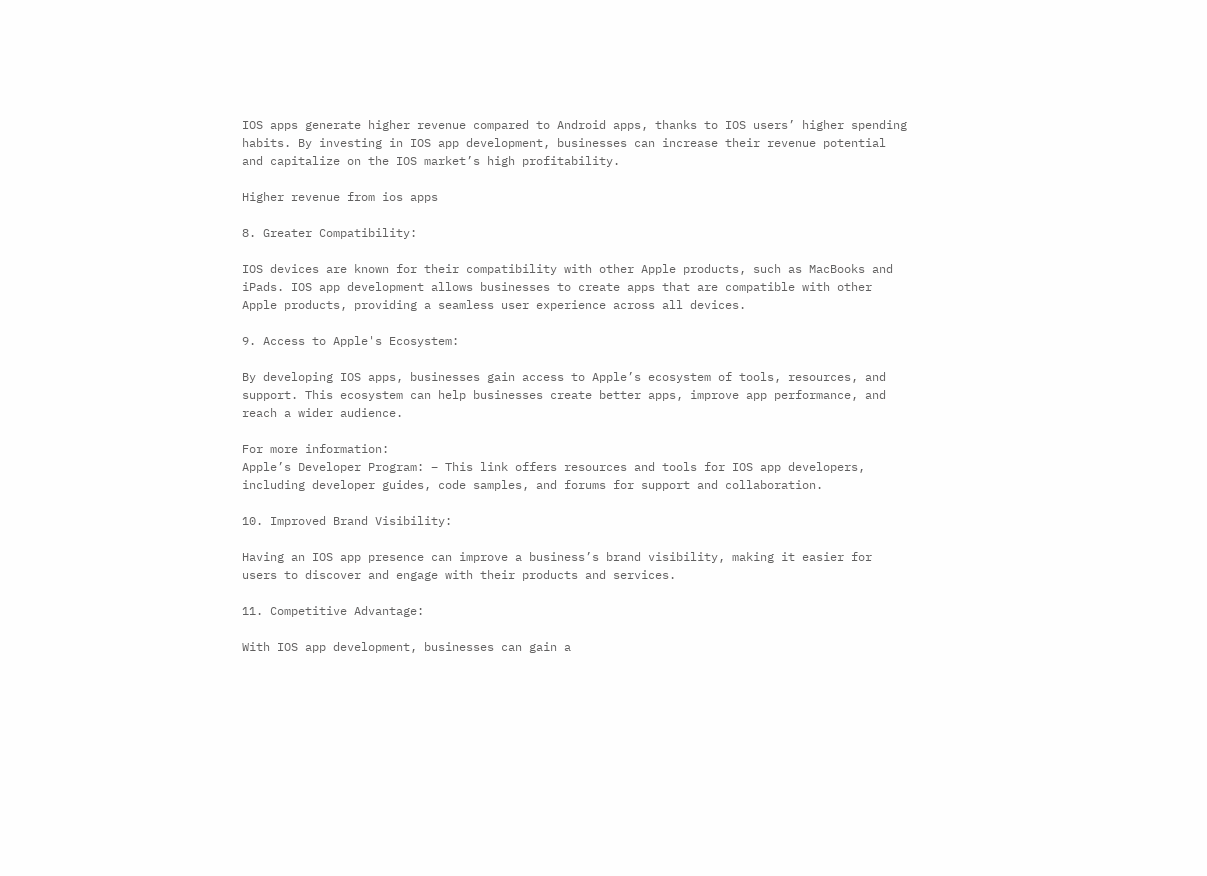IOS apps generate higher revenue compared to Android apps, thanks to IOS users’ higher spending habits. By investing in IOS app development, businesses can increase their revenue potential and capitalize on the IOS market’s high profitability.

Higher revenue from ios apps

8. Greater Compatibility:

IOS devices are known for their compatibility with other Apple products, such as MacBooks and iPads. IOS app development allows businesses to create apps that are compatible with other Apple products, providing a seamless user experience across all devices.

9. Access to Apple's Ecosystem:

By developing IOS apps, businesses gain access to Apple’s ecosystem of tools, resources, and support. This ecosystem can help businesses create better apps, improve app performance, and reach a wider audience.

For more information:
Apple’s Developer Program: – This link offers resources and tools for IOS app developers, including developer guides, code samples, and forums for support and collaboration.

10. Improved Brand Visibility:

Having an IOS app presence can improve a business’s brand visibility, making it easier for users to discover and engage with their products and services.

11. Competitive Advantage:

With IOS app development, businesses can gain a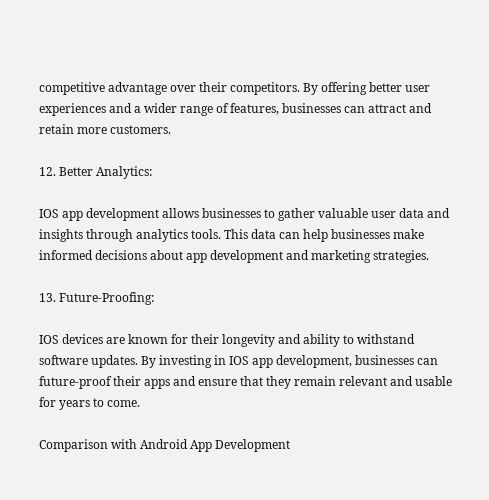competitive advantage over their competitors. By offering better user experiences and a wider range of features, businesses can attract and retain more customers.

12. Better Analytics:

IOS app development allows businesses to gather valuable user data and insights through analytics tools. This data can help businesses make informed decisions about app development and marketing strategies.

13. Future-Proofing:

IOS devices are known for their longevity and ability to withstand software updates. By investing in IOS app development, businesses can future-proof their apps and ensure that they remain relevant and usable for years to come.

Comparison with Android App Development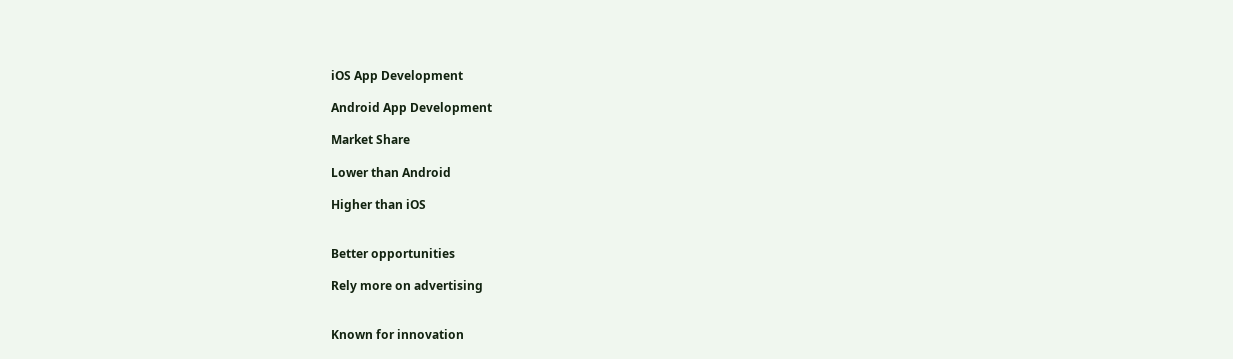iOS App Development

Android App Development

Market Share

Lower than Android

Higher than iOS


Better opportunities

Rely more on advertising


Known for innovation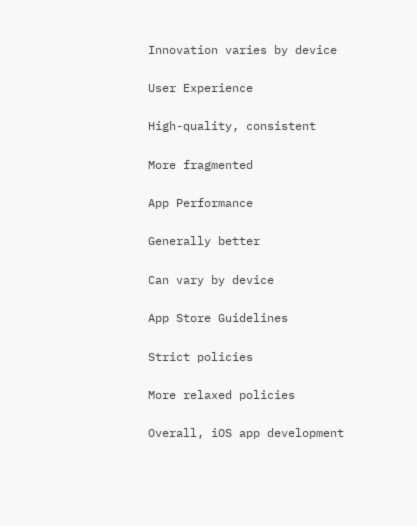Innovation varies by device

User Experience

High-quality, consistent

More fragmented

App Performance

Generally better

Can vary by device

App Store Guidelines

Strict policies

More relaxed policies

Overall, iOS app development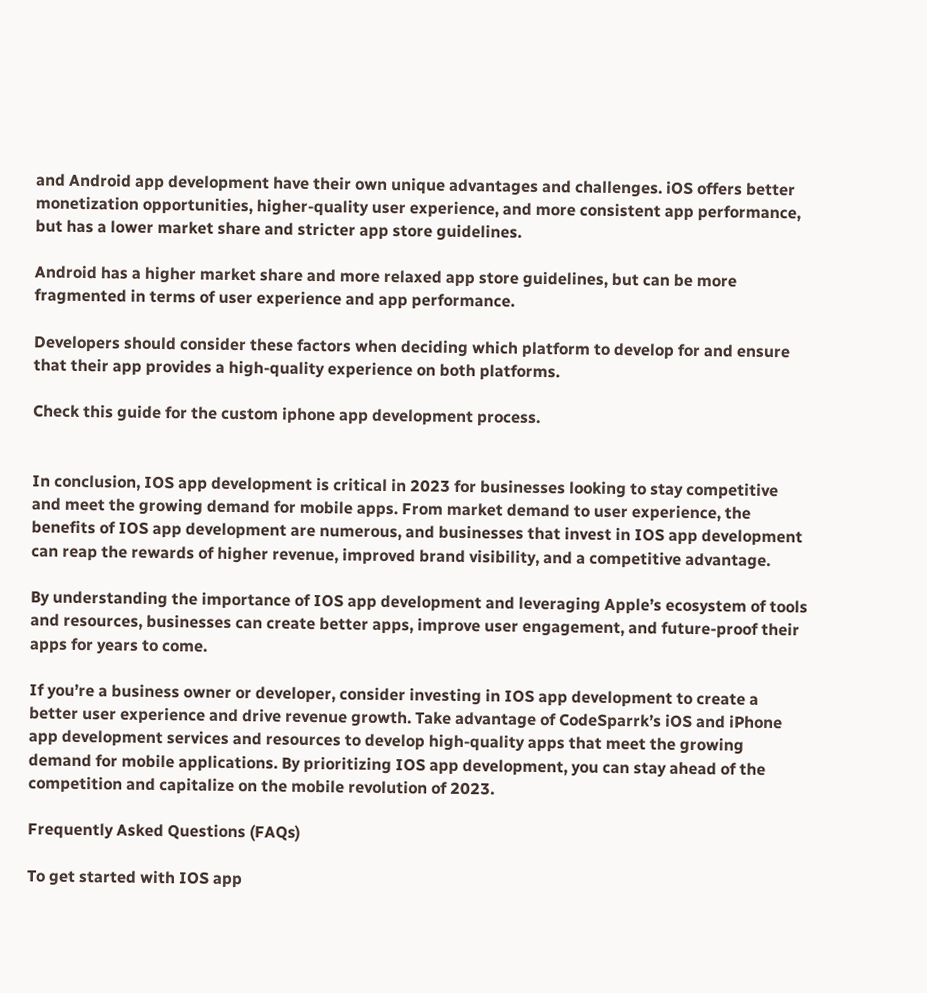and Android app development have their own unique advantages and challenges. iOS offers better monetization opportunities, higher-quality user experience, and more consistent app performance, but has a lower market share and stricter app store guidelines.

Android has a higher market share and more relaxed app store guidelines, but can be more fragmented in terms of user experience and app performance.

Developers should consider these factors when deciding which platform to develop for and ensure that their app provides a high-quality experience on both platforms.

Check this guide for the custom iphone app development process.


In conclusion, IOS app development is critical in 2023 for businesses looking to stay competitive and meet the growing demand for mobile apps. From market demand to user experience, the benefits of IOS app development are numerous, and businesses that invest in IOS app development can reap the rewards of higher revenue, improved brand visibility, and a competitive advantage.

By understanding the importance of IOS app development and leveraging Apple’s ecosystem of tools and resources, businesses can create better apps, improve user engagement, and future-proof their apps for years to come.

If you’re a business owner or developer, consider investing in IOS app development to create a better user experience and drive revenue growth. Take advantage of CodeSparrk’s iOS and iPhone app development services and resources to develop high-quality apps that meet the growing demand for mobile applications. By prioritizing IOS app development, you can stay ahead of the competition and capitalize on the mobile revolution of 2023.

Frequently Asked Questions (FAQs)

To get started with IOS app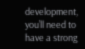development, you’ll need to have a strong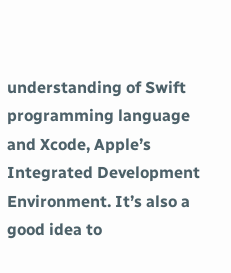understanding of Swift programming language and Xcode, Apple’s Integrated Development Environment. It’s also a good idea to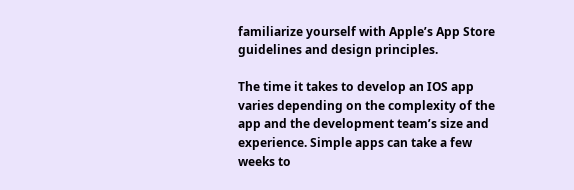familiarize yourself with Apple’s App Store guidelines and design principles.

The time it takes to develop an IOS app varies depending on the complexity of the app and the development team’s size and experience. Simple apps can take a few weeks to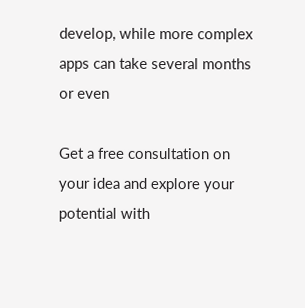develop, while more complex apps can take several months or even

Get a free consultation on your idea and explore your potential with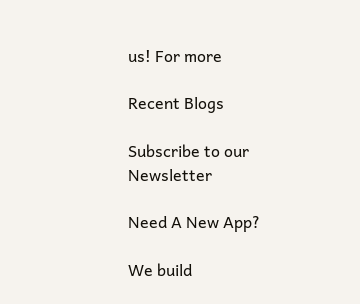us! For more

Recent Blogs

Subscribe to our Newsletter

Need A New App?

We build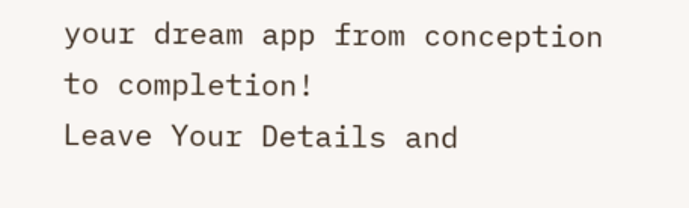your dream app from conception to completion!
Leave Your Details and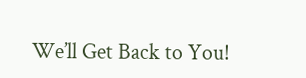We’ll Get Back to You!